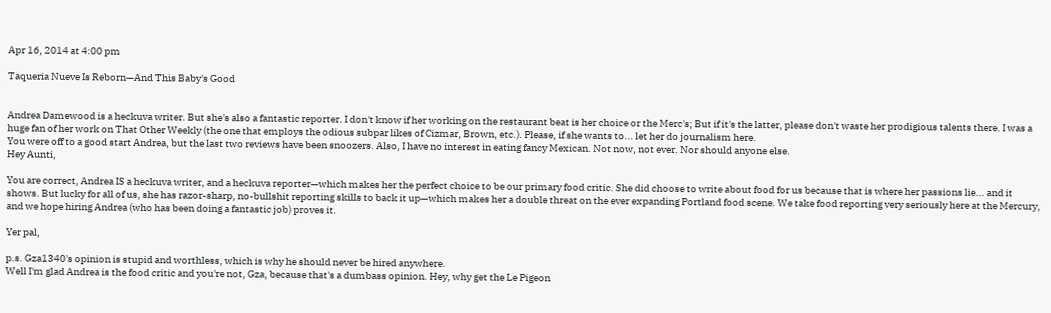Apr 16, 2014 at 4:00 pm

Taqueria Nueve Is Reborn—And This Baby's Good


Andrea Damewood is a heckuva writer. But she's also a fantastic reporter. I don't know if her working on the restaurant beat is her choice or the Merc's; But if it's the latter, please don't waste her prodigious talents there. I was a huge fan of her work on That Other Weekly (the one that employs the odious subpar likes of Cizmar, Brown, etc.). Please, if she wants to... let her do journalism here.
You were off to a good start Andrea, but the last two reviews have been snoozers. Also, I have no interest in eating fancy Mexican. Not now, not ever. Nor should anyone else.
Hey Aunti,

You are correct, Andrea IS a heckuva writer, and a heckuva reporter—which makes her the perfect choice to be our primary food critic. She did choose to write about food for us because that is where her passions lie... and it shows. But lucky for all of us, she has razor-sharp, no-bullshit reporting skills to back it up—which makes her a double threat on the ever expanding Portland food scene. We take food reporting very seriously here at the Mercury, and we hope hiring Andrea (who has been doing a fantastic job) proves it.

Yer pal,

p.s. Gza1340's opinion is stupid and worthless, which is why he should never be hired anywhere.
Well I'm glad Andrea is the food critic and you're not, Gza, because that's a dumbass opinion. Hey, why get the Le Pigeon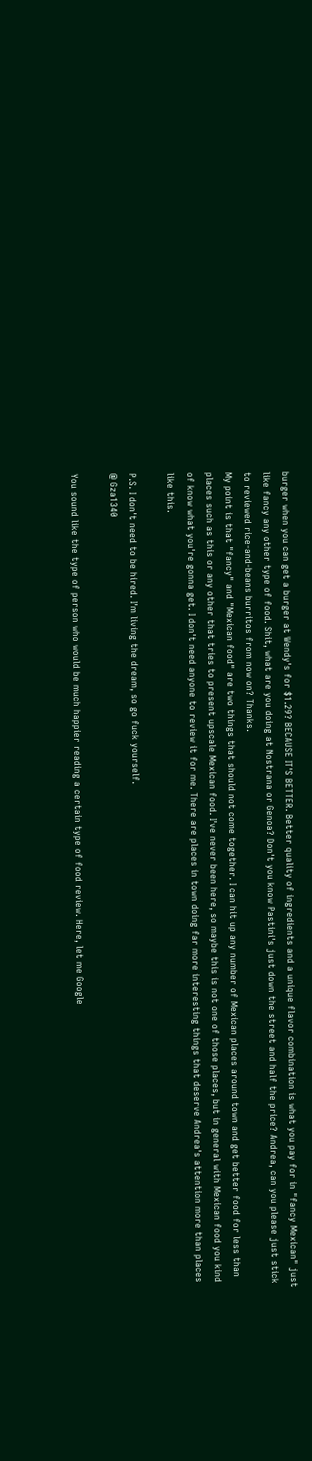burger when you can get a burger at Wendy's for $1.29? BECAUSE IT'S BETTER. Better quality of ingredients and a unique flavor combination is what you pay for in "fancy Mexican" just like fancy any other type of food. Shit, what are you doing at Nostrana or Genoa? Don't you know Pastini's just down the street and half the price? Andrea, can you please just stick to reviewed rice-and-beans burritos from now on? Thanks.
My point is that "fancy" and "Mexican food" are two things that should not come together. I can hit up any number of Mexican places around town and get better food for less than places such as this or any other that tries to present upscale Mexican food. I've never been here, so maybe this is not one of those places, but in general with Mexican food you kind of know what you're gonna get. I don't need anyone to review it for me. There are places in town doing far more interesting things that deserve Andrea's attention more than places like this.

P.S. I don't need to be hired. I'm living the dream, so go fuck yourself.
@ Gza1340

You sound like the type of person who would be much happier reading a certain type of food review. Here, let me Google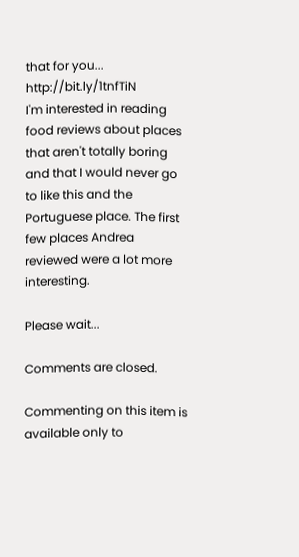that for you... http://bit.ly/1tnfTiN
I'm interested in reading food reviews about places that aren't totally boring and that I would never go to like this and the Portuguese place. The first few places Andrea reviewed were a lot more interesting.

Please wait...

Comments are closed.

Commenting on this item is available only to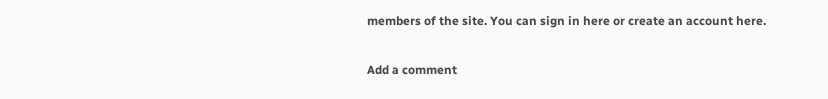members of the site. You can sign in here or create an account here.

Add a comment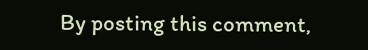By posting this comment,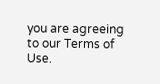you are agreeing to our Terms of Use.